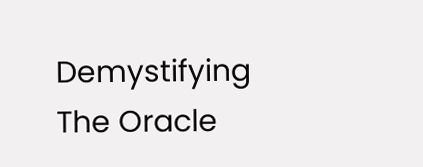Demystifying The Oracle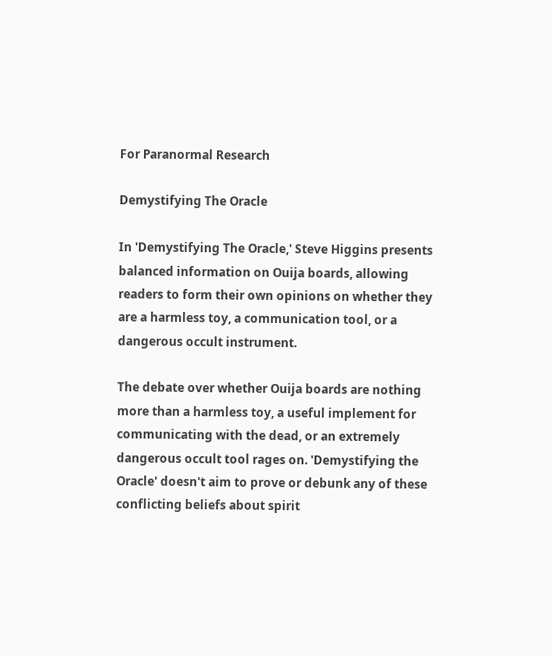For Paranormal Research

Demystifying The Oracle

In 'Demystifying The Oracle,' Steve Higgins presents balanced information on Ouija boards, allowing readers to form their own opinions on whether they are a harmless toy, a communication tool, or a dangerous occult instrument.

The debate over whether Ouija boards are nothing more than a harmless toy, a useful implement for communicating with the dead, or an extremely dangerous occult tool rages on. 'Demystifying the Oracle' doesn't aim to prove or debunk any of these conflicting beliefs about spirit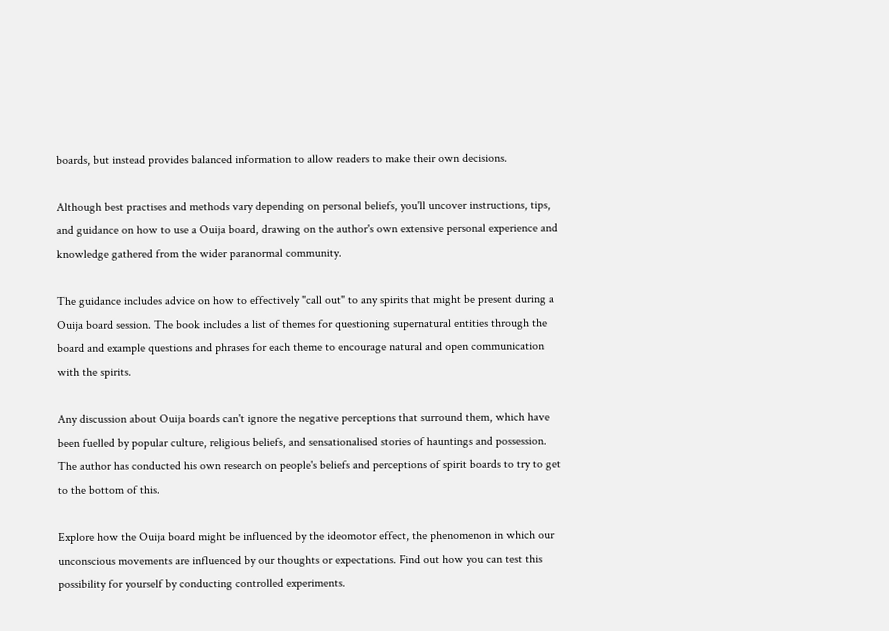boards, but instead provides balanced information to allow readers to make their own decisions.

Although best practises and methods vary depending on personal beliefs, you'll uncover instructions, tips, and guidance on how to use a Ouija board, drawing on the author's own extensive personal experience and knowledge gathered from the wider paranormal community.

The guidance includes advice on how to effectively "call out" to any spirits that might be present during a Ouija board session. The book includes a list of themes for questioning supernatural entities through the board and example questions and phrases for each theme to encourage natural and open communication with the spirits.

Any discussion about Ouija boards can't ignore the negative perceptions that surround them, which have been fuelled by popular culture, religious beliefs, and sensationalised stories of hauntings and possession. The author has conducted his own research on people's beliefs and perceptions of spirit boards to try to get to the bottom of this.

Explore how the Ouija board might be influenced by the ideomotor effect, the phenomenon in which our unconscious movements are influenced by our thoughts or expectations. Find out how you can test this possibility for yourself by conducting controlled experiments.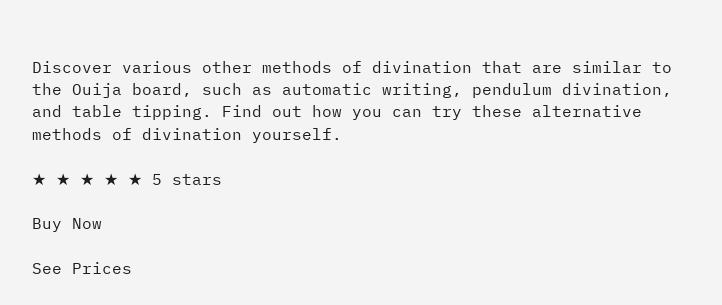Discover various other methods of divination that are similar to the Ouija board, such as automatic writing, pendulum divination, and table tipping. Find out how you can try these alternative methods of divination yourself.

★ ★ ★ ★ ★ 5 stars

Buy Now

See Prices